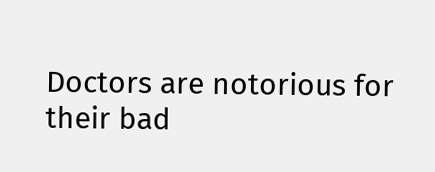Doctors are notorious for their bad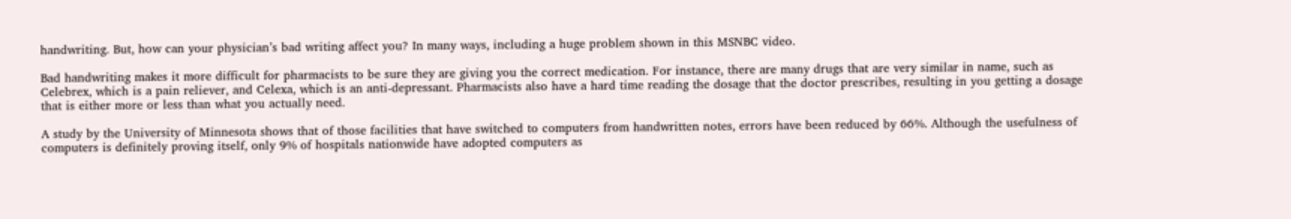handwriting. But, how can your physician’s bad writing affect you? In many ways, including a huge problem shown in this MSNBC video.

Bad handwriting makes it more difficult for pharmacists to be sure they are giving you the correct medication. For instance, there are many drugs that are very similar in name, such as Celebrex, which is a pain reliever, and Celexa, which is an anti-depressant. Pharmacists also have a hard time reading the dosage that the doctor prescribes, resulting in you getting a dosage that is either more or less than what you actually need.

A study by the University of Minnesota shows that of those facilities that have switched to computers from handwritten notes, errors have been reduced by 66%. Although the usefulness of computers is definitely proving itself, only 9% of hospitals nationwide have adopted computers as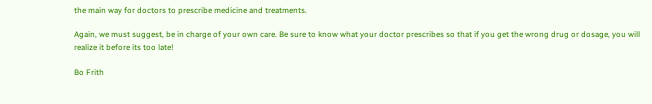the main way for doctors to prescribe medicine and treatments.

Again, we must suggest, be in charge of your own care. Be sure to know what your doctor prescribes so that if you get the wrong drug or dosage, you will realize it before its too late!

Bo Frith